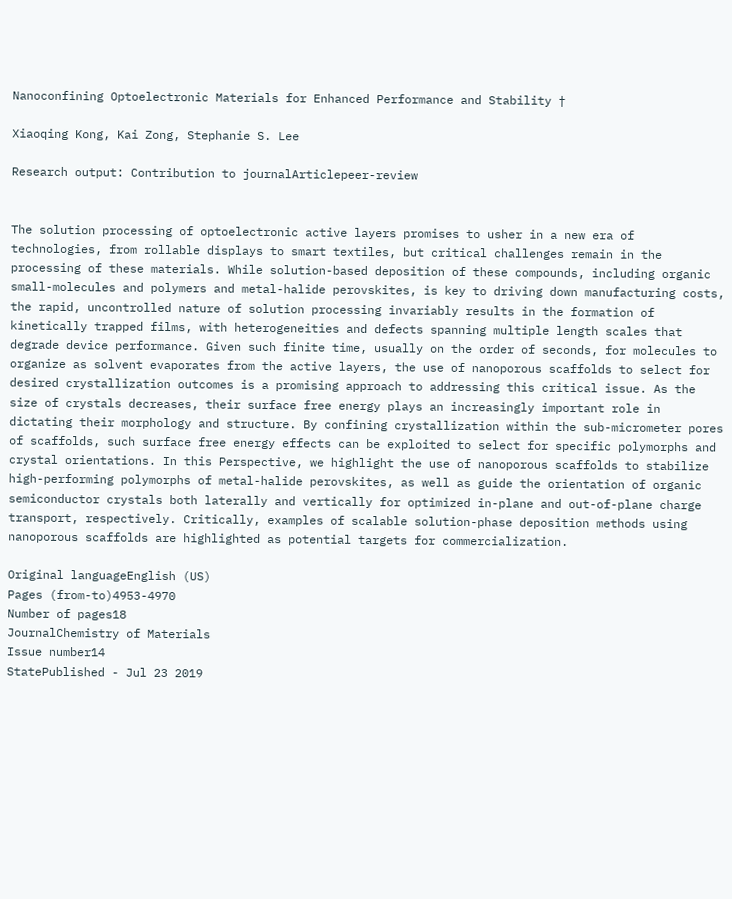Nanoconfining Optoelectronic Materials for Enhanced Performance and Stability †

Xiaoqing Kong, Kai Zong, Stephanie S. Lee

Research output: Contribution to journalArticlepeer-review


The solution processing of optoelectronic active layers promises to usher in a new era of technologies, from rollable displays to smart textiles, but critical challenges remain in the processing of these materials. While solution-based deposition of these compounds, including organic small-molecules and polymers and metal-halide perovskites, is key to driving down manufacturing costs, the rapid, uncontrolled nature of solution processing invariably results in the formation of kinetically trapped films, with heterogeneities and defects spanning multiple length scales that degrade device performance. Given such finite time, usually on the order of seconds, for molecules to organize as solvent evaporates from the active layers, the use of nanoporous scaffolds to select for desired crystallization outcomes is a promising approach to addressing this critical issue. As the size of crystals decreases, their surface free energy plays an increasingly important role in dictating their morphology and structure. By confining crystallization within the sub-micrometer pores of scaffolds, such surface free energy effects can be exploited to select for specific polymorphs and crystal orientations. In this Perspective, we highlight the use of nanoporous scaffolds to stabilize high-performing polymorphs of metal-halide perovskites, as well as guide the orientation of organic semiconductor crystals both laterally and vertically for optimized in-plane and out-of-plane charge transport, respectively. Critically, examples of scalable solution-phase deposition methods using nanoporous scaffolds are highlighted as potential targets for commercialization.

Original languageEnglish (US)
Pages (from-to)4953-4970
Number of pages18
JournalChemistry of Materials
Issue number14
StatePublished - Jul 23 2019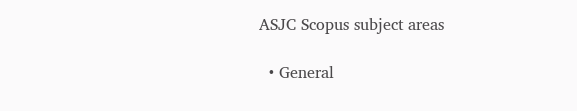ASJC Scopus subject areas

  • General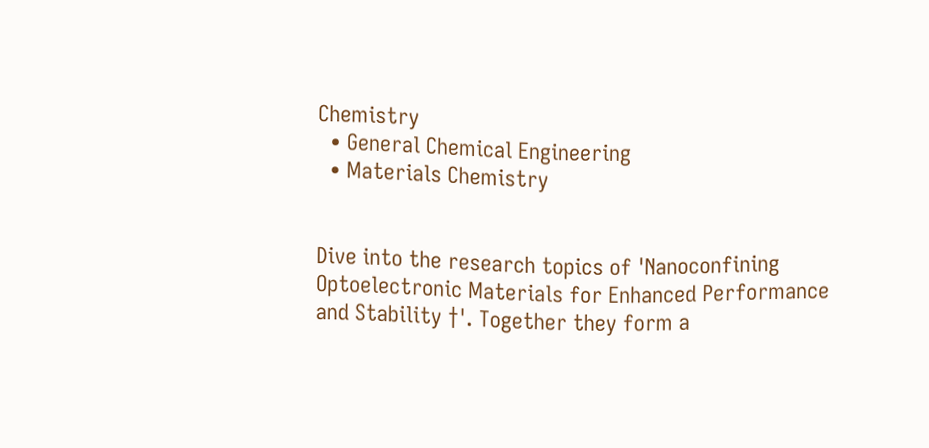Chemistry
  • General Chemical Engineering
  • Materials Chemistry


Dive into the research topics of 'Nanoconfining Optoelectronic Materials for Enhanced Performance and Stability †'. Together they form a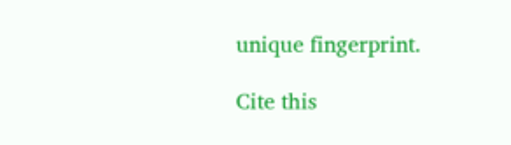unique fingerprint.

Cite this